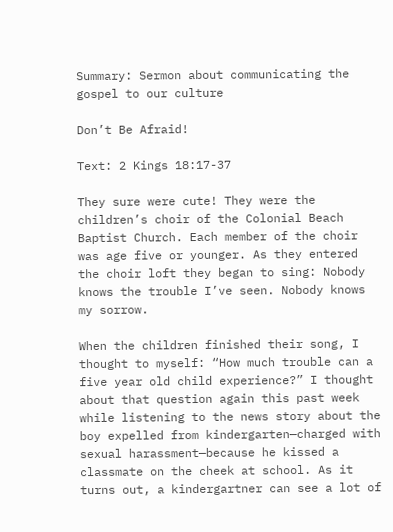Summary: Sermon about communicating the gospel to our culture

Don’t Be Afraid!

Text: 2 Kings 18:17-37

They sure were cute! They were the children’s choir of the Colonial Beach Baptist Church. Each member of the choir was age five or younger. As they entered the choir loft they began to sing: Nobody knows the trouble I’ve seen. Nobody knows my sorrow.

When the children finished their song, I thought to myself: “How much trouble can a five year old child experience?” I thought about that question again this past week while listening to the news story about the boy expelled from kindergarten—charged with sexual harassment—because he kissed a classmate on the cheek at school. As it turns out, a kindergartner can see a lot of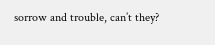sorrow and trouble, can’t they?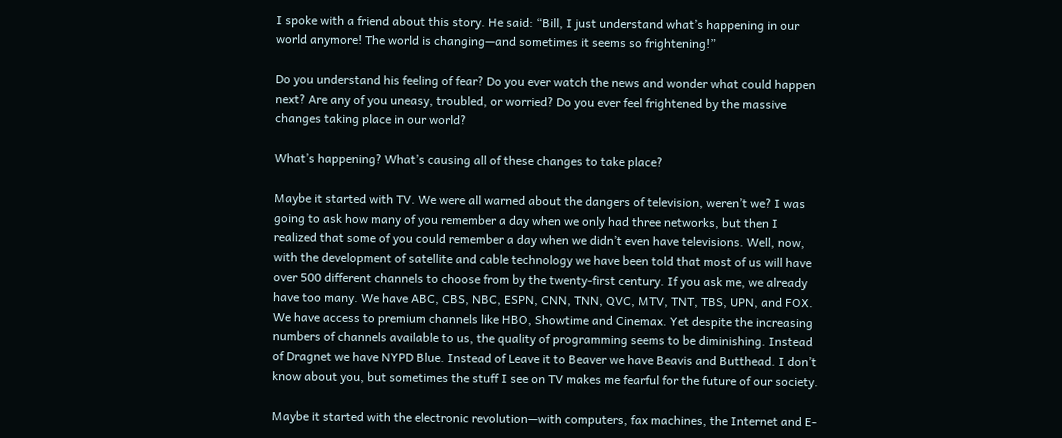I spoke with a friend about this story. He said: “Bill, I just understand what’s happening in our world anymore! The world is changing—and sometimes it seems so frightening!”

Do you understand his feeling of fear? Do you ever watch the news and wonder what could happen next? Are any of you uneasy, troubled, or worried? Do you ever feel frightened by the massive changes taking place in our world?

What’s happening? What’s causing all of these changes to take place?

Maybe it started with TV. We were all warned about the dangers of television, weren’t we? I was going to ask how many of you remember a day when we only had three networks, but then I realized that some of you could remember a day when we didn’t even have televisions. Well, now, with the development of satellite and cable technology we have been told that most of us will have over 500 different channels to choose from by the twenty-first century. If you ask me, we already have too many. We have ABC, CBS, NBC, ESPN, CNN, TNN, QVC, MTV, TNT, TBS, UPN, and FOX. We have access to premium channels like HBO, Showtime and Cinemax. Yet despite the increasing numbers of channels available to us, the quality of programming seems to be diminishing. Instead of Dragnet we have NYPD Blue. Instead of Leave it to Beaver we have Beavis and Butthead. I don’t know about you, but sometimes the stuff I see on TV makes me fearful for the future of our society.

Maybe it started with the electronic revolution—with computers, fax machines, the Internet and E-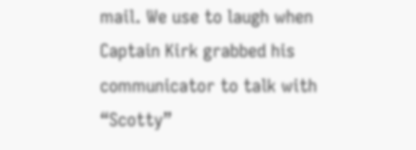mail. We use to laugh when Captain Kirk grabbed his communicator to talk with “Scotty”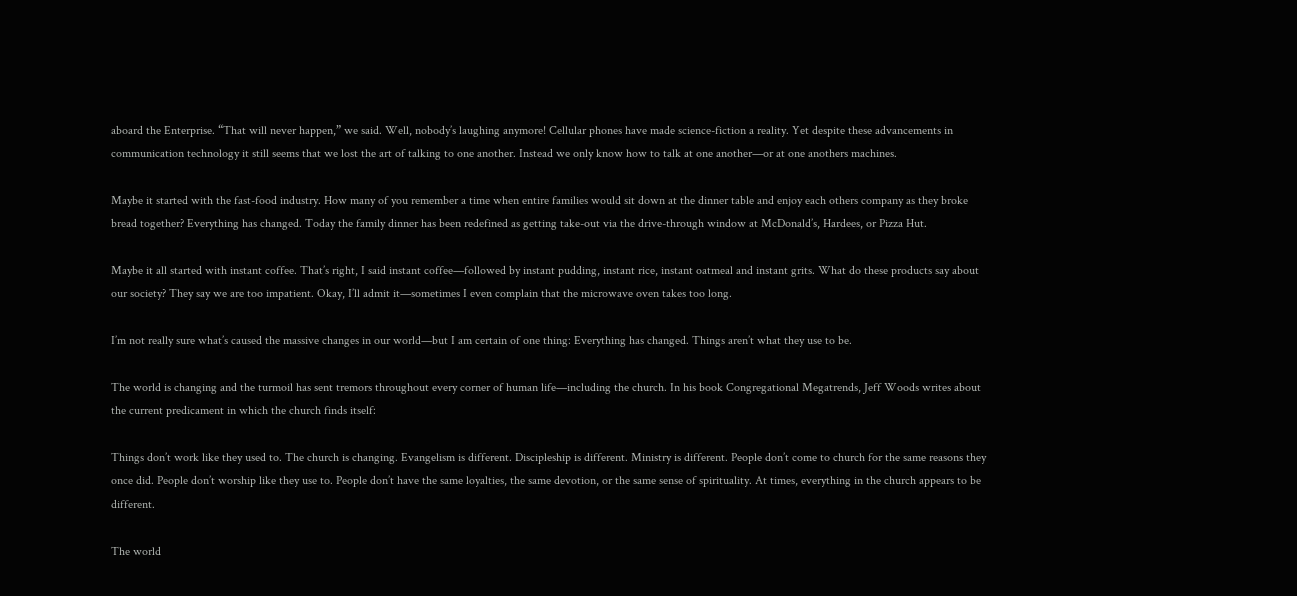aboard the Enterprise. “That will never happen,” we said. Well, nobody’s laughing anymore! Cellular phones have made science-fiction a reality. Yet despite these advancements in communication technology it still seems that we lost the art of talking to one another. Instead we only know how to talk at one another—or at one anothers machines.

Maybe it started with the fast-food industry. How many of you remember a time when entire families would sit down at the dinner table and enjoy each others company as they broke bread together? Everything has changed. Today the family dinner has been redefined as getting take-out via the drive-through window at McDonald’s, Hardees, or Pizza Hut.

Maybe it all started with instant coffee. That’s right, I said instant coffee—followed by instant pudding, instant rice, instant oatmeal and instant grits. What do these products say about our society? They say we are too impatient. Okay, I’ll admit it—sometimes I even complain that the microwave oven takes too long.

I’m not really sure what’s caused the massive changes in our world—but I am certain of one thing: Everything has changed. Things aren’t what they use to be.

The world is changing and the turmoil has sent tremors throughout every corner of human life—including the church. In his book Congregational Megatrends, Jeff Woods writes about the current predicament in which the church finds itself:

Things don’t work like they used to. The church is changing. Evangelism is different. Discipleship is different. Ministry is different. People don’t come to church for the same reasons they once did. People don’t worship like they use to. People don’t have the same loyalties, the same devotion, or the same sense of spirituality. At times, everything in the church appears to be different.

The world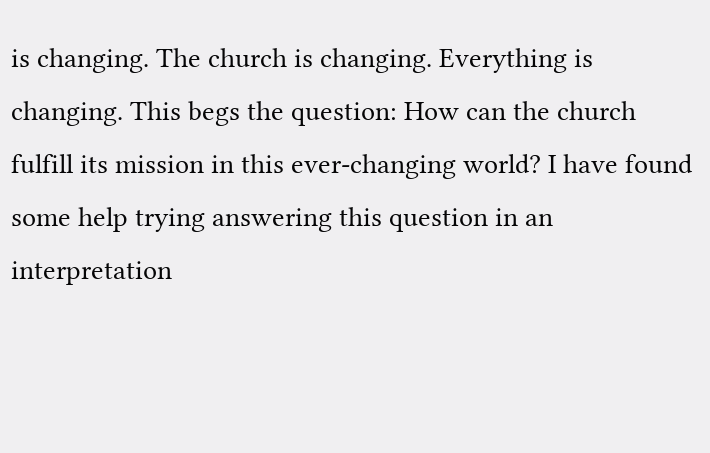is changing. The church is changing. Everything is changing. This begs the question: How can the church fulfill its mission in this ever-changing world? I have found some help trying answering this question in an interpretation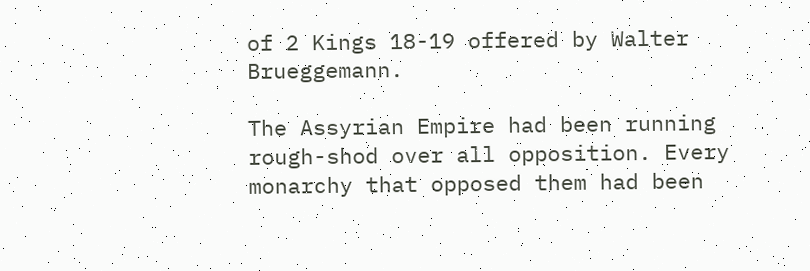of 2 Kings 18-19 offered by Walter Brueggemann.

The Assyrian Empire had been running rough-shod over all opposition. Every monarchy that opposed them had been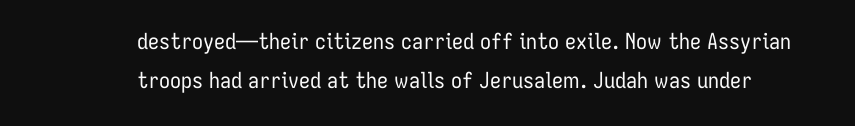destroyed—their citizens carried off into exile. Now the Assyrian troops had arrived at the walls of Jerusalem. Judah was under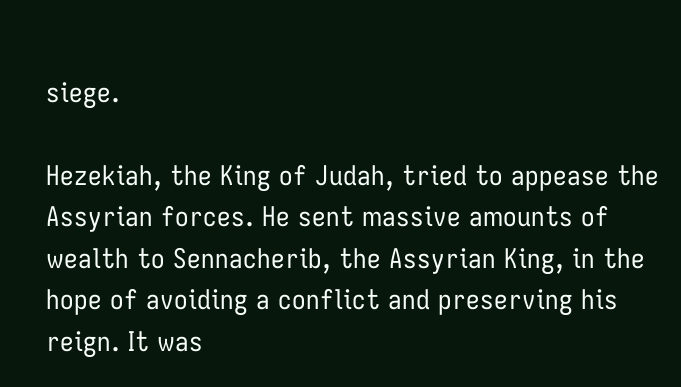siege.

Hezekiah, the King of Judah, tried to appease the Assyrian forces. He sent massive amounts of wealth to Sennacherib, the Assyrian King, in the hope of avoiding a conflict and preserving his reign. It was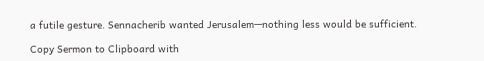a futile gesture. Sennacherib wanted Jerusalem—nothing less would be sufficient.

Copy Sermon to Clipboard with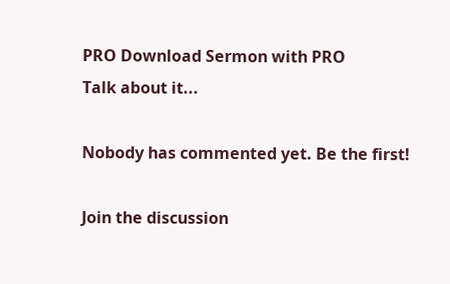PRO Download Sermon with PRO
Talk about it...

Nobody has commented yet. Be the first!

Join the discussion